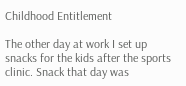Childhood Entitlement

The other day at work I set up snacks for the kids after the sports clinic. Snack that day was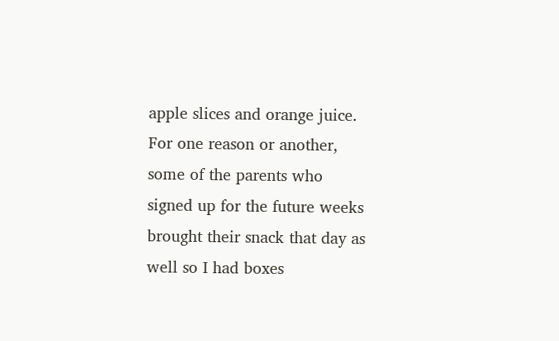apple slices and orange juice. For one reason or another, some of the parents who signed up for the future weeks brought their snack that day as well so I had boxes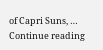of Capri Suns, … Continue reading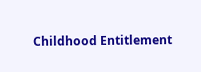Childhood Entitlement